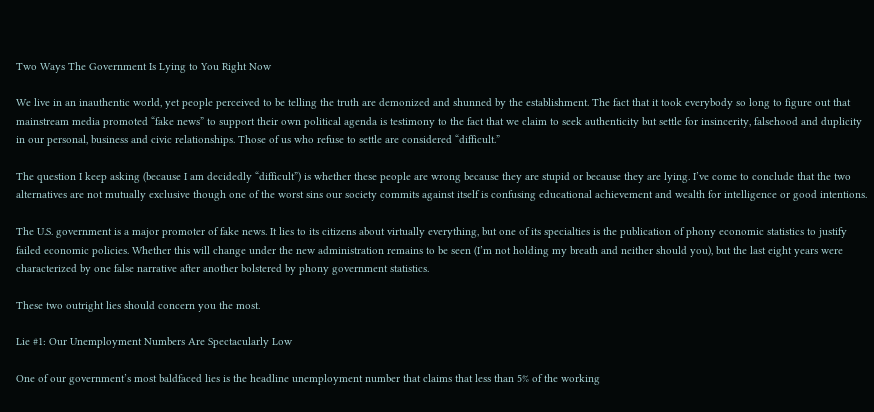Two Ways The Government Is Lying to You Right Now

We live in an inauthentic world, yet people perceived to be telling the truth are demonized and shunned by the establishment. The fact that it took everybody so long to figure out that mainstream media promoted “fake news” to support their own political agenda is testimony to the fact that we claim to seek authenticity but settle for insincerity, falsehood and duplicity in our personal, business and civic relationships. Those of us who refuse to settle are considered “difficult.”

The question I keep asking (because I am decidedly “difficult”) is whether these people are wrong because they are stupid or because they are lying. I’ve come to conclude that the two alternatives are not mutually exclusive though one of the worst sins our society commits against itself is confusing educational achievement and wealth for intelligence or good intentions.

The U.S. government is a major promoter of fake news. It lies to its citizens about virtually everything, but one of its specialties is the publication of phony economic statistics to justify failed economic policies. Whether this will change under the new administration remains to be seen (I’m not holding my breath and neither should you), but the last eight years were characterized by one false narrative after another bolstered by phony government statistics.

These two outright lies should concern you the most.

Lie #1: Our Unemployment Numbers Are Spectacularly Low

One of our government’s most baldfaced lies is the headline unemployment number that claims that less than 5% of the working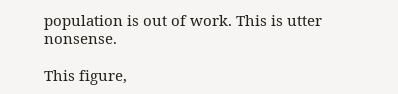population is out of work. This is utter nonsense.

This figure,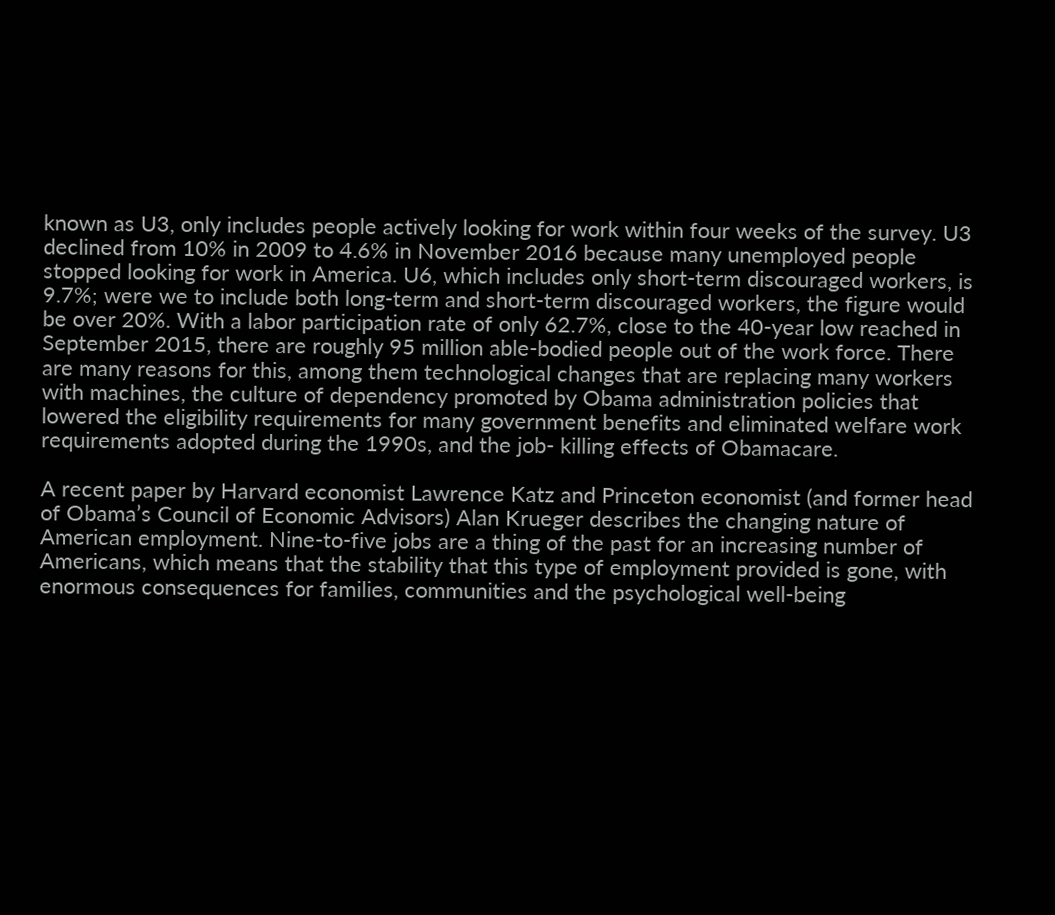known as U3, only includes people actively looking for work within four weeks of the survey. U3 declined from 10% in 2009 to 4.6% in November 2016 because many unemployed people stopped looking for work in America. U6, which includes only short-term discouraged workers, is 9.7%; were we to include both long-term and short-term discouraged workers, the figure would be over 20%. With a labor participation rate of only 62.7%, close to the 40-year low reached in September 2015, there are roughly 95 million able-bodied people out of the work force. There are many reasons for this, among them technological changes that are replacing many workers with machines, the culture of dependency promoted by Obama administration policies that lowered the eligibility requirements for many government benefits and eliminated welfare work requirements adopted during the 1990s, and the job- killing effects of Obamacare.

A recent paper by Harvard economist Lawrence Katz and Princeton economist (and former head of Obama’s Council of Economic Advisors) Alan Krueger describes the changing nature of American employment. Nine-to-five jobs are a thing of the past for an increasing number of Americans, which means that the stability that this type of employment provided is gone, with enormous consequences for families, communities and the psychological well-being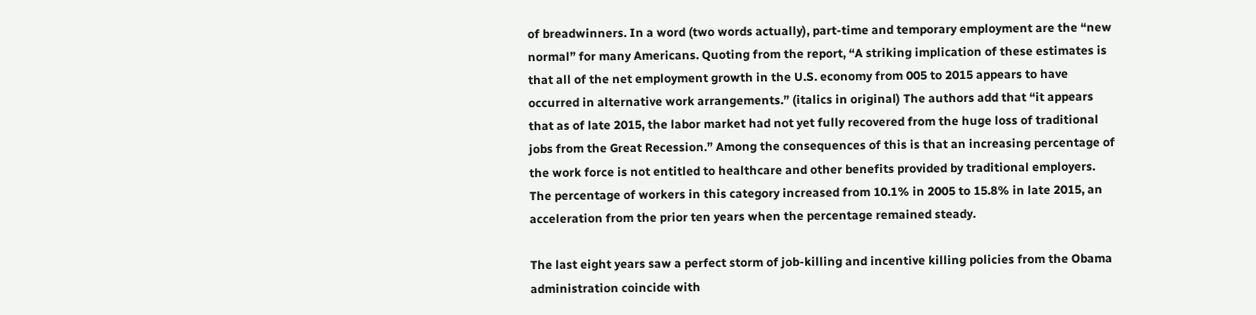of breadwinners. In a word (two words actually), part-time and temporary employment are the “new normal” for many Americans. Quoting from the report, “A striking implication of these estimates is that all of the net employment growth in the U.S. economy from 005 to 2015 appears to have occurred in alternative work arrangements.” (italics in original) The authors add that “it appears that as of late 2015, the labor market had not yet fully recovered from the huge loss of traditional jobs from the Great Recession.” Among the consequences of this is that an increasing percentage of the work force is not entitled to healthcare and other benefits provided by traditional employers. The percentage of workers in this category increased from 10.1% in 2005 to 15.8% in late 2015, an acceleration from the prior ten years when the percentage remained steady.

The last eight years saw a perfect storm of job-killing and incentive killing policies from the Obama administration coincide with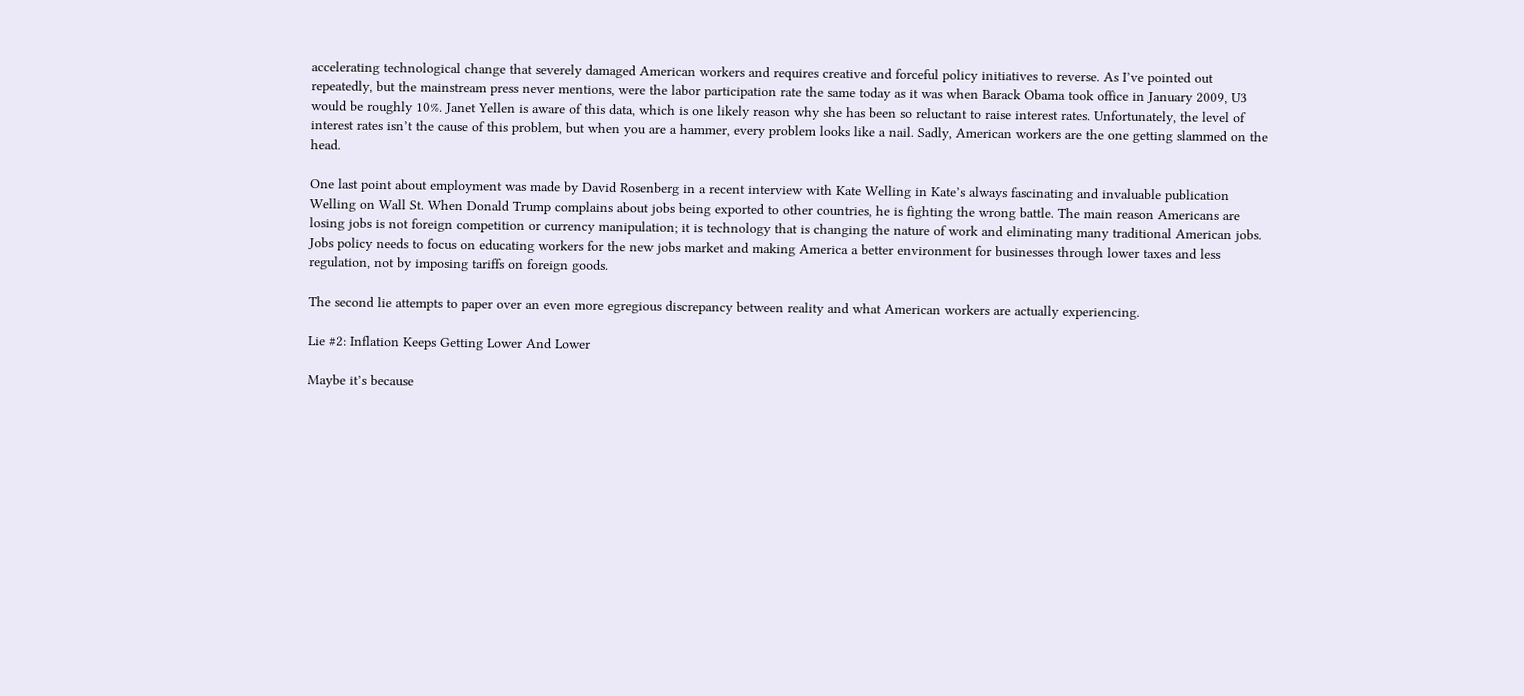accelerating technological change that severely damaged American workers and requires creative and forceful policy initiatives to reverse. As I’ve pointed out repeatedly, but the mainstream press never mentions, were the labor participation rate the same today as it was when Barack Obama took office in January 2009, U3 would be roughly 10%. Janet Yellen is aware of this data, which is one likely reason why she has been so reluctant to raise interest rates. Unfortunately, the level of interest rates isn’t the cause of this problem, but when you are a hammer, every problem looks like a nail. Sadly, American workers are the one getting slammed on the head.

One last point about employment was made by David Rosenberg in a recent interview with Kate Welling in Kate’s always fascinating and invaluable publication Welling on Wall St. When Donald Trump complains about jobs being exported to other countries, he is fighting the wrong battle. The main reason Americans are losing jobs is not foreign competition or currency manipulation; it is technology that is changing the nature of work and eliminating many traditional American jobs. Jobs policy needs to focus on educating workers for the new jobs market and making America a better environment for businesses through lower taxes and less regulation, not by imposing tariffs on foreign goods.

The second lie attempts to paper over an even more egregious discrepancy between reality and what American workers are actually experiencing.

Lie #2: Inflation Keeps Getting Lower And Lower

Maybe it’s because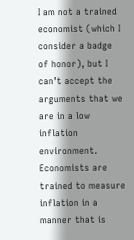I am not a trained economist (which I consider a badge of honor), but I can’t accept the arguments that we are in a low inflation environment. Economists are trained to measure inflation in a manner that is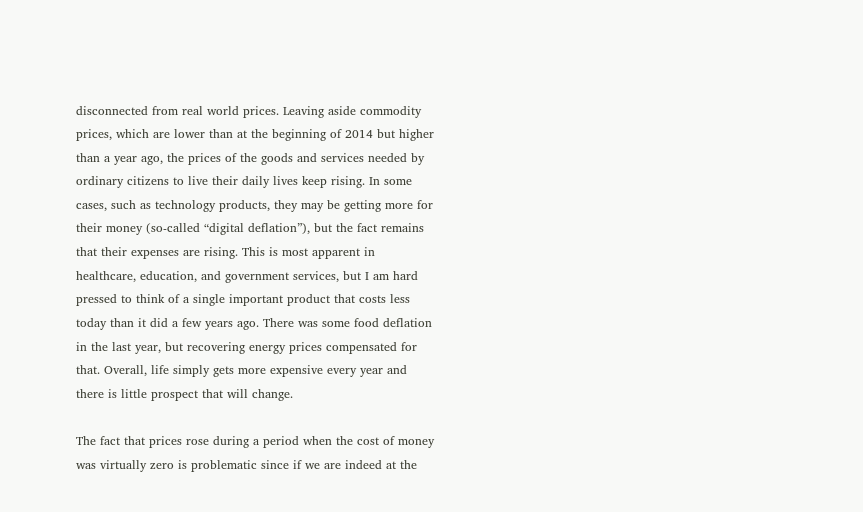disconnected from real world prices. Leaving aside commodity prices, which are lower than at the beginning of 2014 but higher than a year ago, the prices of the goods and services needed by ordinary citizens to live their daily lives keep rising. In some cases, such as technology products, they may be getting more for their money (so-called “digital deflation”), but the fact remains that their expenses are rising. This is most apparent in healthcare, education, and government services, but I am hard pressed to think of a single important product that costs less today than it did a few years ago. There was some food deflation in the last year, but recovering energy prices compensated for that. Overall, life simply gets more expensive every year and there is little prospect that will change.

The fact that prices rose during a period when the cost of money was virtually zero is problematic since if we are indeed at the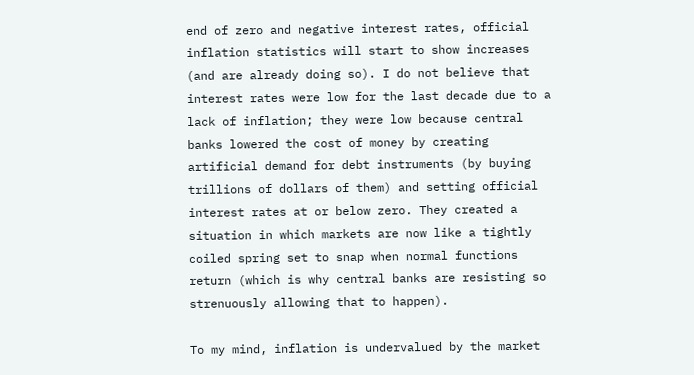end of zero and negative interest rates, official inflation statistics will start to show increases (and are already doing so). I do not believe that interest rates were low for the last decade due to a lack of inflation; they were low because central banks lowered the cost of money by creating artificial demand for debt instruments (by buying trillions of dollars of them) and setting official interest rates at or below zero. They created a situation in which markets are now like a tightly coiled spring set to snap when normal functions return (which is why central banks are resisting so strenuously allowing that to happen).

To my mind, inflation is undervalued by the market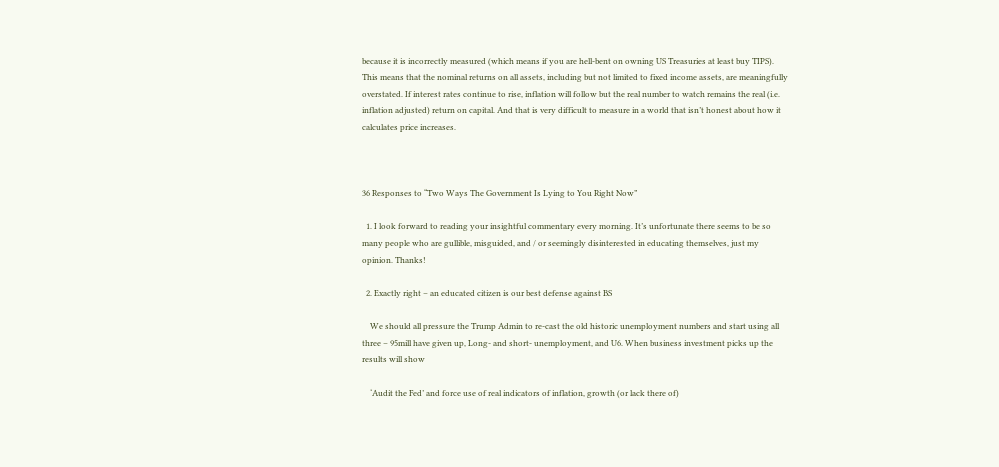because it is incorrectly measured (which means if you are hell-bent on owning US Treasuries at least buy TIPS). This means that the nominal returns on all assets, including but not limited to fixed income assets, are meaningfully overstated. If interest rates continue to rise, inflation will follow but the real number to watch remains the real (i.e. inflation adjusted) return on capital. And that is very difficult to measure in a world that isn’t honest about how it calculates price increases.



36 Responses to “Two Ways The Government Is Lying to You Right Now”

  1. I look forward to reading your insightful commentary every morning. It’s unfortunate there seems to be so many people who are gullible, misguided, and / or seemingly disinterested in educating themselves, just my opinion. Thanks!

  2. Exactly right – an educated citizen is our best defense against BS

    We should all pressure the Trump Admin to re-cast the old historic unemployment numbers and start using all three – 95mill have given up, Long- and short- unemployment, and U6. When business investment picks up the results will show

    ‘Audit the Fed’ and force use of real indicators of inflation, growth (or lack there of)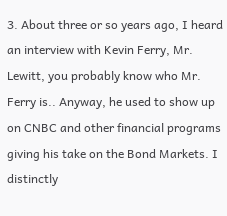3. About three or so years ago, I heard an interview with Kevin Ferry, Mr. Lewitt, you probably know who Mr. Ferry is.. Anyway, he used to show up on CNBC and other financial programs giving his take on the Bond Markets. I distinctly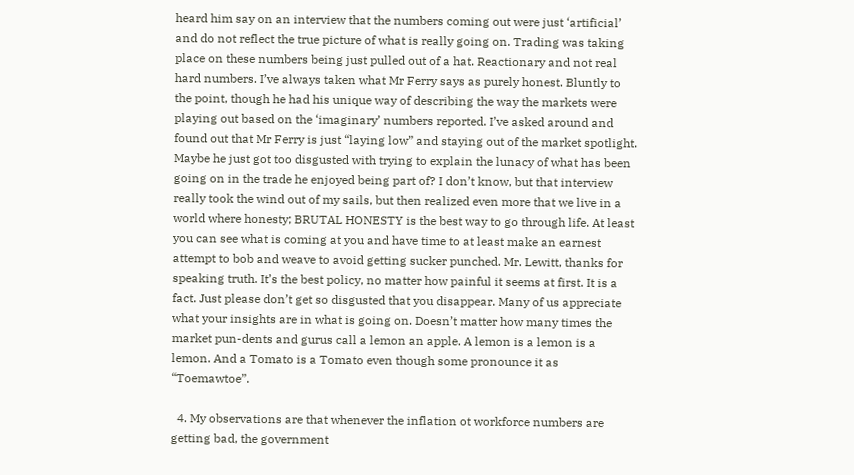heard him say on an interview that the numbers coming out were just ‘artificial’ and do not reflect the true picture of what is really going on. Trading was taking place on these numbers being just pulled out of a hat. Reactionary and not real hard numbers. I’ve always taken what Mr Ferry says as purely honest. Bluntly to the point, though he had his unique way of describing the way the markets were playing out based on the ‘imaginary’ numbers reported. I’ve asked around and found out that Mr Ferry is just “laying low” and staying out of the market spotlight. Maybe he just got too disgusted with trying to explain the lunacy of what has been going on in the trade he enjoyed being part of? I don’t know, but that interview really took the wind out of my sails, but then realized even more that we live in a world where honesty; BRUTAL HONESTY is the best way to go through life. At least you can see what is coming at you and have time to at least make an earnest attempt to bob and weave to avoid getting sucker punched. Mr. Lewitt, thanks for speaking truth. It’s the best policy, no matter how painful it seems at first. It is a fact. Just please don’t get so disgusted that you disappear. Many of us appreciate what your insights are in what is going on. Doesn’t matter how many times the market pun-dents and gurus call a lemon an apple. A lemon is a lemon is a lemon. And a Tomato is a Tomato even though some pronounce it as “Toemawtoe”.

  4. My observations are that whenever the inflation ot workforce numbers are getting bad, the government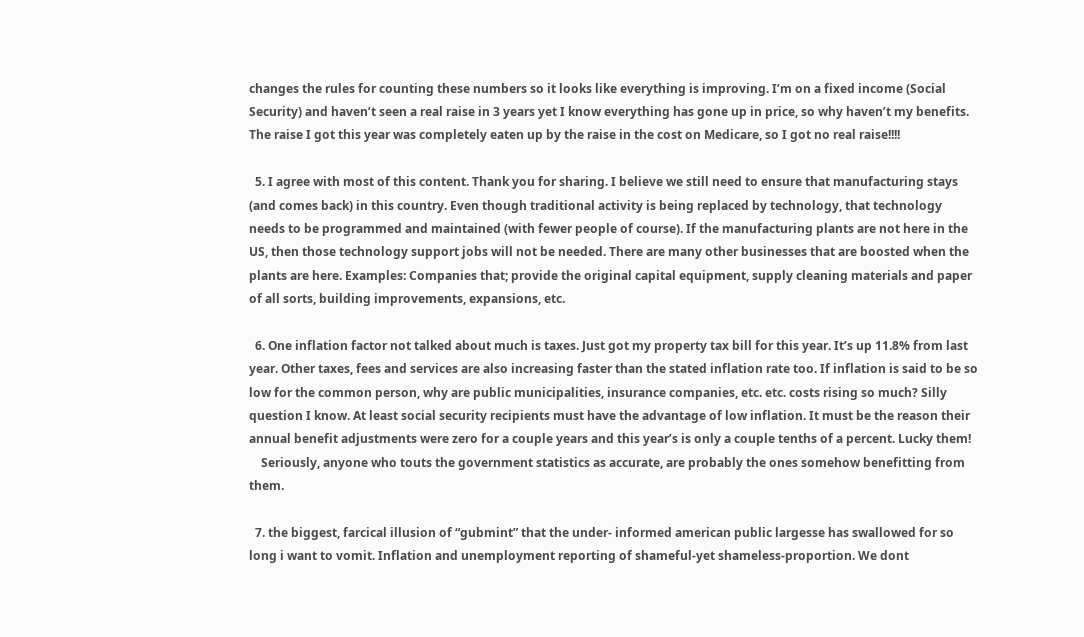changes the rules for counting these numbers so it looks like everything is improving. I’m on a fixed income (Social Security) and haven’t seen a real raise in 3 years yet I know everything has gone up in price, so why haven’t my benefits. The raise I got this year was completely eaten up by the raise in the cost on Medicare, so I got no real raise!!!!

  5. I agree with most of this content. Thank you for sharing. I believe we still need to ensure that manufacturing stays (and comes back) in this country. Even though traditional activity is being replaced by technology, that technology needs to be programmed and maintained (with fewer people of course). If the manufacturing plants are not here in the US, then those technology support jobs will not be needed. There are many other businesses that are boosted when the plants are here. Examples: Companies that; provide the original capital equipment, supply cleaning materials and paper of all sorts, building improvements, expansions, etc.

  6. One inflation factor not talked about much is taxes. Just got my property tax bill for this year. It’s up 11.8% from last year. Other taxes, fees and services are also increasing faster than the stated inflation rate too. If inflation is said to be so low for the common person, why are public municipalities, insurance companies, etc. etc. costs rising so much? Silly question I know. At least social security recipients must have the advantage of low inflation. It must be the reason their annual benefit adjustments were zero for a couple years and this year’s is only a couple tenths of a percent. Lucky them!
    Seriously, anyone who touts the government statistics as accurate, are probably the ones somehow benefitting from them.

  7. the biggest, farcical illusion of “gubmint” that the under- informed american public largesse has swallowed for so long i want to vomit. Inflation and unemployment reporting of shameful-yet shameless-proportion. We dont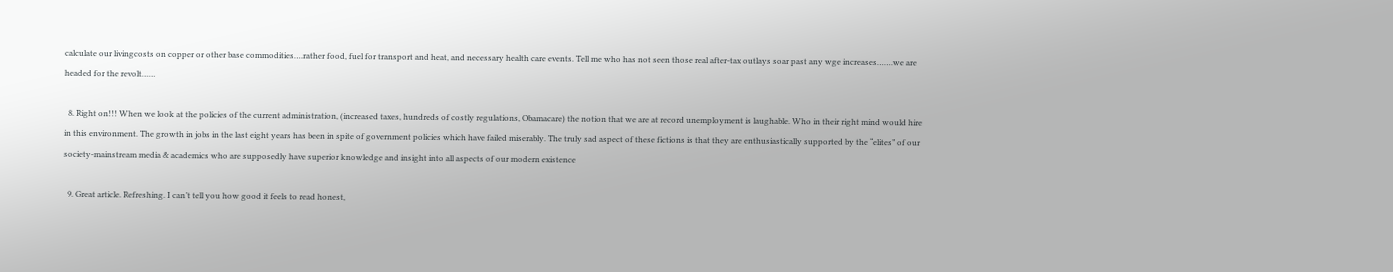calculate our livingcosts on copper or other base commodities….rather food, fuel for transport and heat, and necessary health care events. Tell me who has not seen those real after-tax outlays soar past any wge increases…….we are headed for the revolt……

  8. Right on!!! When we look at the policies of the current administration, (increased taxes, hundreds of costly regulations, Obamacare) the notion that we are at record unemployment is laughable. Who in their right mind would hire in this environment. The growth in jobs in the last eight years has been in spite of government policies which have failed miserably. The truly sad aspect of these fictions is that they are enthusiastically supported by the “elites” of our society-mainstream media & academics who are supposedly have superior knowledge and insight into all aspects of our modern existence

  9. Great article. Refreshing. I can’t tell you how good it feels to read honest,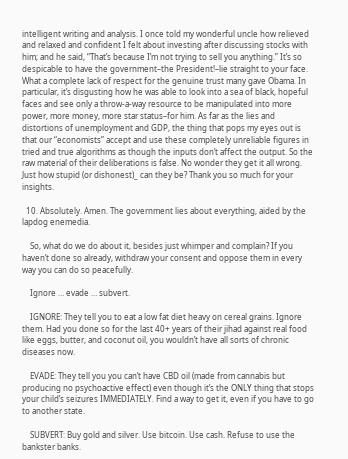intelligent writing and analysis. I once told my wonderful uncle how relieved and relaxed and confident I felt about investing after discussing stocks with him; and he said, “That’s because I’m not trying to sell you anything.” It’s so despicable to have the government–the President!–lie straight to your face. What a complete lack of respect for the genuine trust many gave Obama. In particular, it’s disgusting how he was able to look into a sea of black, hopeful faces and see only a throw-a-way resource to be manipulated into more power, more money, more star status–for him. As far as the lies and distortions of unemployment and GDP, the thing that pops my eyes out is that our “economists” accept and use these completely unreliable figures in tried and true algorithms as though the inputs don’t affect the output. So the raw material of their deliberations is false. No wonder they get it all wrong. Just how stupid (or dishonest)_ can they be? Thank you so much for your insights.

  10. Absolutely. Amen. The government lies about everything, aided by the lapdog enemedia.

    So, what do we do about it, besides just whimper and complain? If you haven’t done so already, withdraw your consent and oppose them in every way you can do so peacefully.

    Ignore … evade … subvert.

    IGNORE: They tell you to eat a low fat diet heavy on cereal grains. Ignore them. Had you done so for the last 40+ years of their jihad against real food like eggs, butter, and coconut oil, you wouldn’t have all sorts of chronic diseases now.

    EVADE: They tell you you can’t have CBD oil (made from cannabis but producing no psychoactive effect) even though it’s the ONLY thing that stops your child’s seizures IMMEDIATELY. Find a way to get it, even if you have to go to another state.

    SUBVERT: Buy gold and silver. Use bitcoin. Use cash. Refuse to use the bankster banks.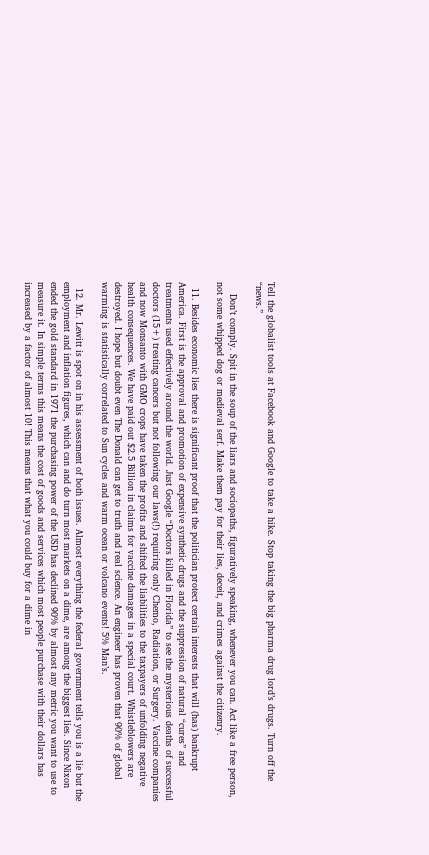Tell the globalist tools at Facebook and Google to take a hike. Stop taking the big pharma drug lord’s drugs. Turn off the “news.”

    Don’t comply. Spit in the soup of the liars and sociopaths, figuratively speaking, whenever you can. Act like a free person, not some whipped dog or medieval serf. Make them pay for their lies, deceit, and crimes against the citizenry.

  11. Besides economic lies there is significant proof that the politician protect certain interests that will (has) bankrupt America. First is the approval and promotion of expensive synthetic drugs and the suppression of natural “cures” and treatments used effectively around the world. Just Google “Doctors killed in Florida” to see the mysterious deaths of successful doctors (15+) treating cancers but not following our laws(!) requiring only Chemo, Radiation, or Surgery. Vaccine companies and now Monsanto with GMO crops have taken the profits and shifted the liabilities to the taxpayers of unfolding negative health consequences. We have paid out $2.5 Billion in claims for vaccine damages in a special court. Whistleblowers are destroyed. I hope but doubt even The Donald can get to truth and real science. An engineer has proven that 90% of global warming is statistically correlated to Sun cycles and warm ocean or volcano events! 5% Man’s.

  12. Mr. Lewitt is spot on in his assessment of both issues. Almost everything the federal government tells you is a lie but the employment and inflation figures, which can and do turn most markets on a dime, are among the biggest lies. Since Nixon ended the gold standard in 1971 the purchasing power of the USD has declined 90% by almost any metric you want to use to measure it. In simple terms this means the cost of goods and services which most people purchase with their dollars has increased by a factor of almost 10! This means that what you could buy for a dime in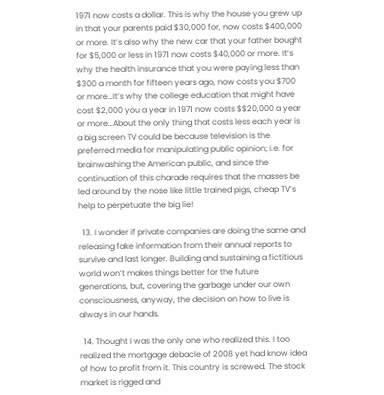1971 now costs a dollar. This is why the house you grew up in that your parents paid $30,000 for, now costs $400,000 or more. It’s also why the new car that your father bought for $5,000 or less in 1971 now costs $40,000 or more. It’s why the health insurance that you were paying less than $300 a month for fifteen years ago, now costs you $700 or more…It’s why the college education that might have cost $2,000 you a year in 1971 now costs $$20,000 a year or more…About the only thing that costs less each year is a big screen TV could be because television is the preferred media for manipulating public opinion; i.e. for brainwashing the American public, and since the continuation of this charade requires that the masses be led around by the nose like little trained pigs, cheap TV’s help to perpetuate the big lie!

  13. I wonder if private companies are doing the same and releasing fake information from their annual reports to survive and last longer. Building and sustaining a fictitious world won’t makes things better for the future generations, but, covering the garbage under our own consciousness, anyway, the decision on how to live is always in our hands.

  14. Thought I was the only one who realized this. I too realized the mortgage debacle of 2008 yet had know idea of how to profit from it. This country is screwed. The stock market is rigged and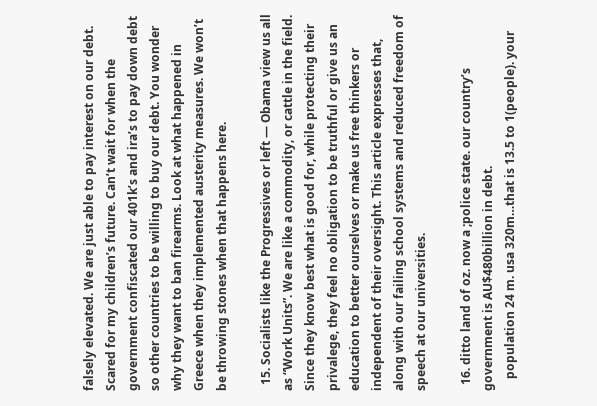falsely elevated. We are just able to pay interest on our debt. Scared for my children’s future. Can’t wait for when the government confiscated our 401k’s and ira’s to pay down debt so other countries to be willing to buy our debt. You wonder why they want to ban firearms. Look at what happened in Greece when they implemented austerity measures. We won’t be throwing stones when that happens here.

  15. Socialists like the Progressives or left — Obama view us all as “Work Units”. We are like a commodity, or cattle in the field. Since they know best what is good for, while protecting their privalege, they feel no obligation to be truthful or give us an education to better ourselves or make us free thinkers or independent of their oversight. This article expresses that, along with our failing school systems and reduced freedom of speech at our universities.

  16. ditto land of oz. now a ;police state. our country’s government is AU$480billion in debt.
    population 24 m. usa 320m…that is 13.5 to 1(people). your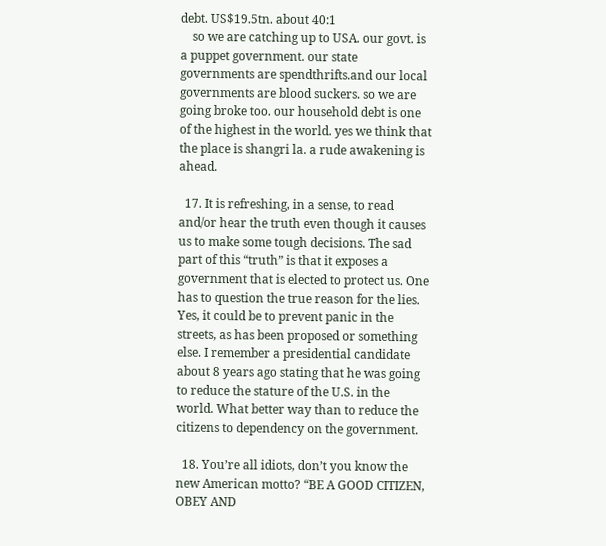debt. US$19.5tn. about 40:1
    so we are catching up to USA. our govt. is a puppet government. our state governments are spendthrifts.and our local governments are blood suckers. so we are going broke too. our household debt is one of the highest in the world. yes we think that the place is shangri la. a rude awakening is ahead.

  17. It is refreshing, in a sense, to read and/or hear the truth even though it causes us to make some tough decisions. The sad part of this “truth” is that it exposes a government that is elected to protect us. One has to question the true reason for the lies. Yes, it could be to prevent panic in the streets, as has been proposed or something else. I remember a presidential candidate about 8 years ago stating that he was going to reduce the stature of the U.S. in the world. What better way than to reduce the citizens to dependency on the government.

  18. You’re all idiots, don’t you know the new American motto? “BE A GOOD CITIZEN, OBEY AND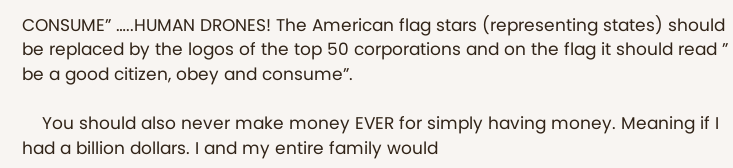CONSUME” …..HUMAN DRONES! The American flag stars (representing states) should be replaced by the logos of the top 50 corporations and on the flag it should read ” be a good citizen, obey and consume”.

    You should also never make money EVER for simply having money. Meaning if I had a billion dollars. I and my entire family would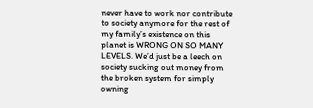never have to work nor contribute to society anymore for the rest of my family’s existence on this planet is WRONG ON SO MANY LEVELS. We’d just be a leech on society sucking out money from the broken system for simply owning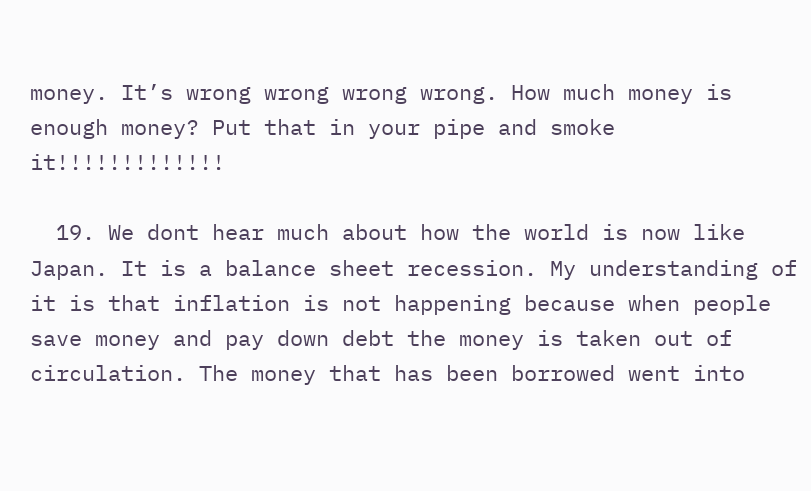money. It’s wrong wrong wrong wrong. How much money is enough money? Put that in your pipe and smoke it!!!!!!!!!!!!!

  19. We dont hear much about how the world is now like Japan. It is a balance sheet recession. My understanding of it is that inflation is not happening because when people save money and pay down debt the money is taken out of circulation. The money that has been borrowed went into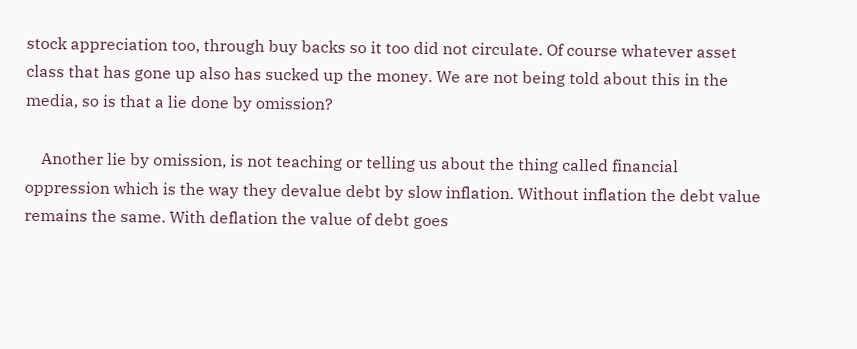stock appreciation too, through buy backs so it too did not circulate. Of course whatever asset class that has gone up also has sucked up the money. We are not being told about this in the media, so is that a lie done by omission?

    Another lie by omission, is not teaching or telling us about the thing called financial oppression which is the way they devalue debt by slow inflation. Without inflation the debt value remains the same. With deflation the value of debt goes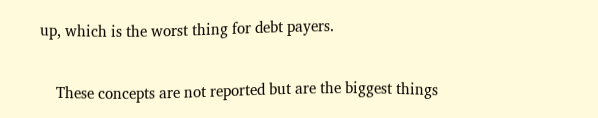up, which is the worst thing for debt payers.

    These concepts are not reported but are the biggest things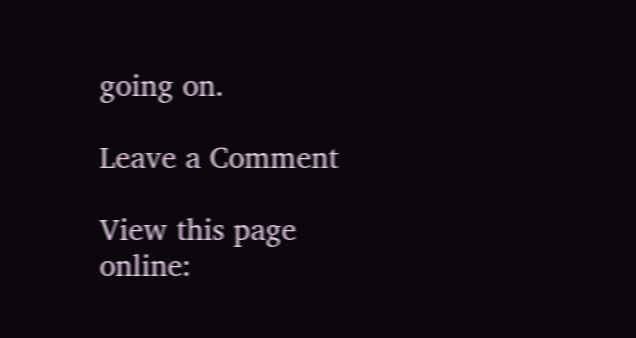going on.

Leave a Comment

View this page online: